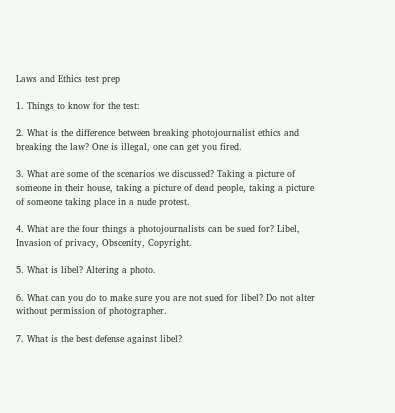Laws and Ethics test prep

1. Things to know for the test:

2. What is the difference between breaking photojournalist ethics and breaking the law? One is illegal, one can get you fired.

3. What are some of the scenarios we discussed? Taking a picture of someone in their house, taking a picture of dead people, taking a picture of someone taking place in a nude protest.

4. What are the four things a photojournalists can be sued for? Libel, Invasion of privacy, Obscenity, Copyright.

5. What is libel? Altering a photo.

6. What can you do to make sure you are not sued for libel? Do not alter without permission of photographer.

7. What is the best defense against libel?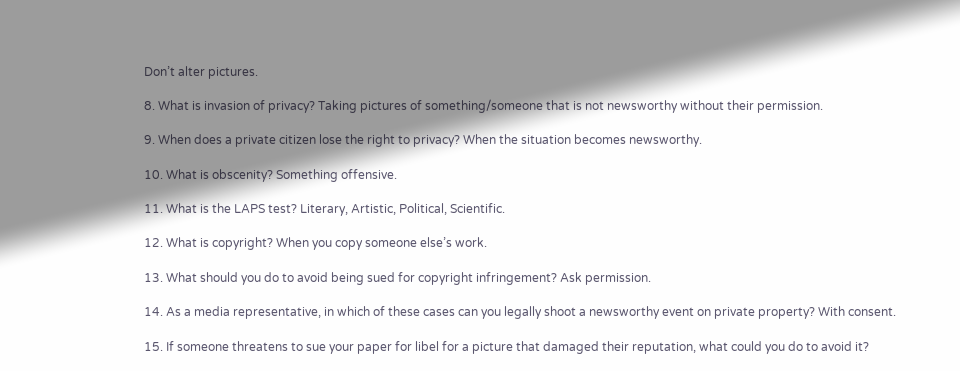Don’t alter pictures.

8. What is invasion of privacy? Taking pictures of something/someone that is not newsworthy without their permission.

9. When does a private citizen lose the right to privacy? When the situation becomes newsworthy.

10. What is obscenity? Something offensive.

11. What is the LAPS test? Literary, Artistic, Political, Scientific.

12. What is copyright? When you copy someone else’s work.

13. What should you do to avoid being sued for copyright infringement? Ask permission.

14. As a media representative, in which of these cases can you legally shoot a newsworthy event on private property? With consent.

15. If someone threatens to sue your paper for libel for a picture that damaged their reputation, what could you do to avoid it?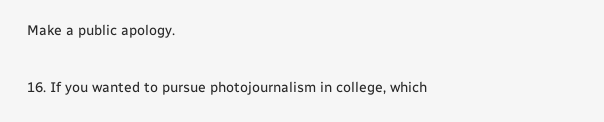Make a public apology.

16. If you wanted to pursue photojournalism in college, which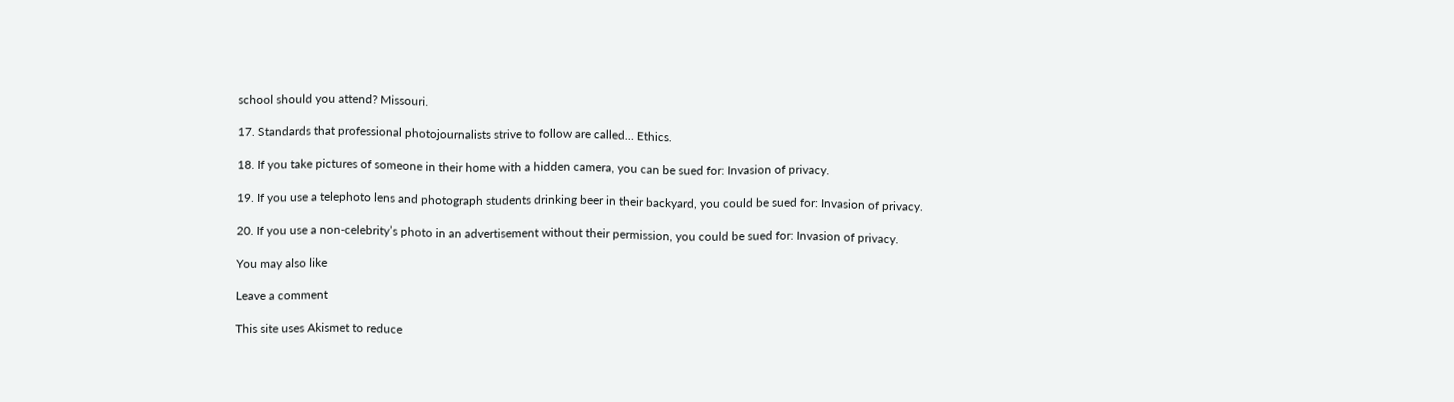school should you attend? Missouri.

17. Standards that professional photojournalists strive to follow are called… Ethics.

18. If you take pictures of someone in their home with a hidden camera, you can be sued for: Invasion of privacy.

19. If you use a telephoto lens and photograph students drinking beer in their backyard, you could be sued for: Invasion of privacy.

20. If you use a non-celebrity’s photo in an advertisement without their permission, you could be sued for: Invasion of privacy.

You may also like

Leave a comment

This site uses Akismet to reduce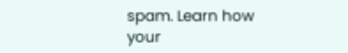spam. Learn how your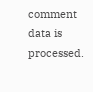comment data is processed.